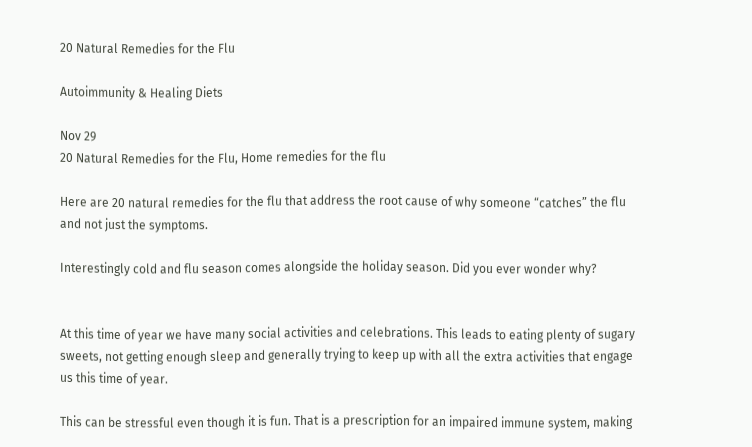20 Natural Remedies for the Flu

Autoimmunity & Healing Diets

Nov 29
20 Natural Remedies for the Flu, Home remedies for the flu

Here are 20 natural remedies for the flu that address the root cause of why someone “catches” the flu and not just the symptoms.

Interestingly cold and flu season comes alongside the holiday season. Did you ever wonder why?


At this time of year we have many social activities and celebrations. This leads to eating plenty of sugary sweets, not getting enough sleep and generally trying to keep up with all the extra activities that engage us this time of year.

This can be stressful even though it is fun. That is a prescription for an impaired immune system, making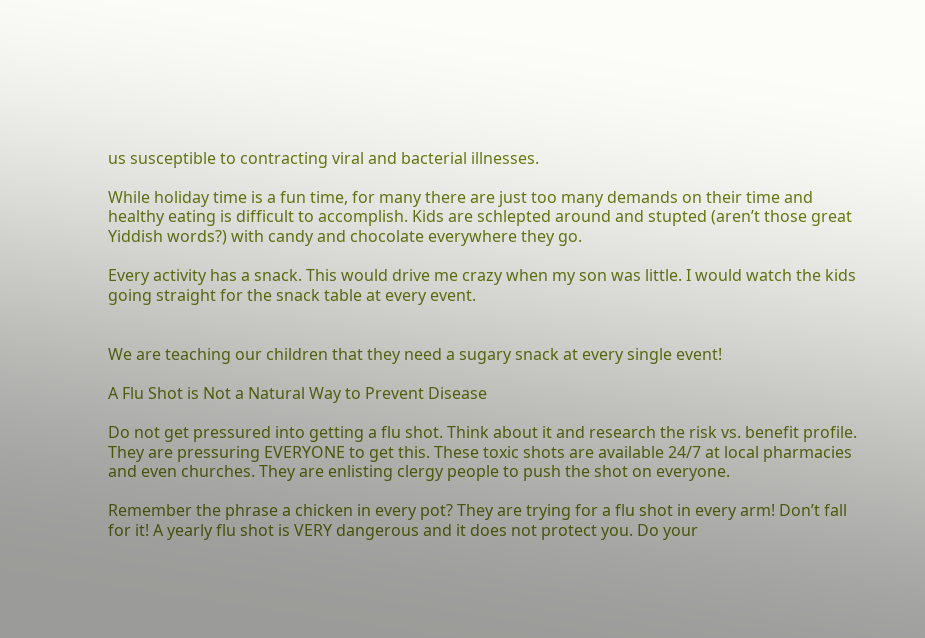us susceptible to contracting viral and bacterial illnesses.

While holiday time is a fun time, for many there are just too many demands on their time and healthy eating is difficult to accomplish. Kids are schlepted around and stupted (aren’t those great Yiddish words?) with candy and chocolate everywhere they go.

Every activity has a snack. This would drive me crazy when my son was little. I would watch the kids going straight for the snack table at every event.


We are teaching our children that they need a sugary snack at every single event!

A Flu Shot is Not a Natural Way to Prevent Disease

Do not get pressured into getting a flu shot. Think about it and research the risk vs. benefit profile. They are pressuring EVERYONE to get this. These toxic shots are available 24/7 at local pharmacies and even churches. They are enlisting clergy people to push the shot on everyone.

Remember the phrase a chicken in every pot? They are trying for a flu shot in every arm! Don’t fall for it! A yearly flu shot is VERY dangerous and it does not protect you. Do your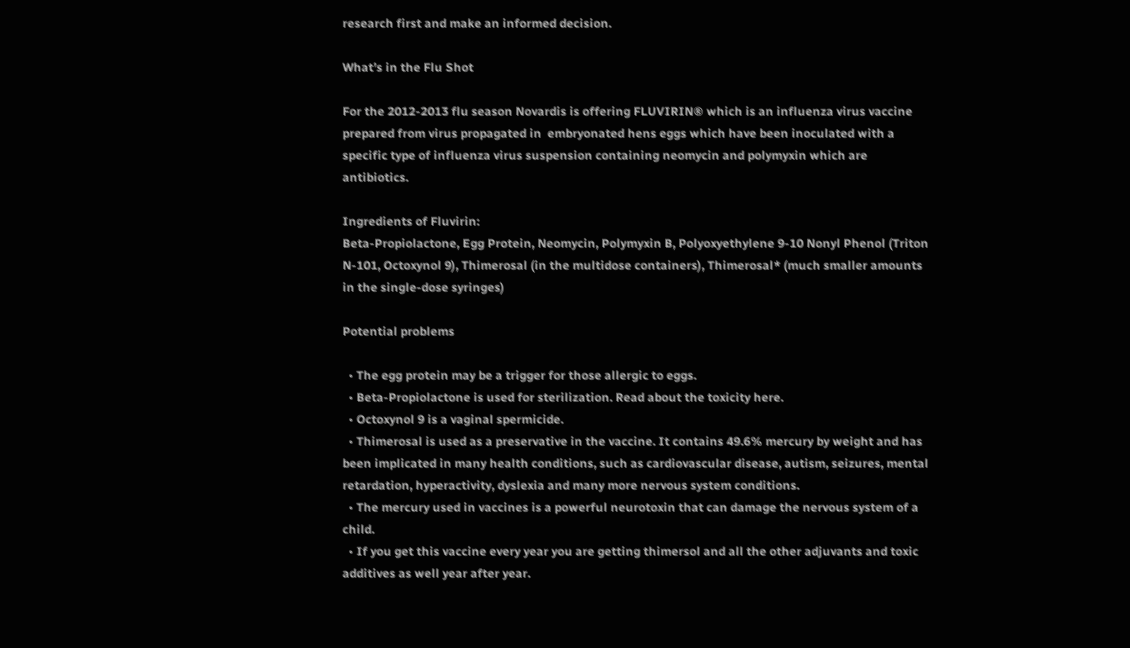research first and make an informed decision.

What’s in the Flu Shot

For the 2012-2013 flu season Novardis is offering FLUVIRIN® which is an influenza virus vaccine prepared from virus propagated in  embryonated hens eggs which have been inoculated with a specific type of influenza virus suspension containing neomycin and polymyxin which are antibiotics.

Ingredients of Fluvirin:
Beta-Propiolactone, Egg Protein, Neomycin, Polymyxin B, Polyoxyethylene 9-10 Nonyl Phenol (Triton N-101, Octoxynol 9), Thimerosal (in the multidose containers), Thimerosal* (much smaller amounts in the single-dose syringes)

Potential problems

  • The egg protein may be a trigger for those allergic to eggs.
  • Beta-Propiolactone is used for sterilization. Read about the toxicity here.
  • Octoxynol 9 is a vaginal spermicide.
  • Thimerosal is used as a preservative in the vaccine. It contains 49.6% mercury by weight and has been implicated in many health conditions, such as cardiovascular disease, autism, seizures, mental retardation, hyperactivity, dyslexia and many more nervous system conditions.
  • The mercury used in vaccines is a powerful neurotoxin that can damage the nervous system of a child.
  • If you get this vaccine every year you are getting thimersol and all the other adjuvants and toxic additives as well year after year.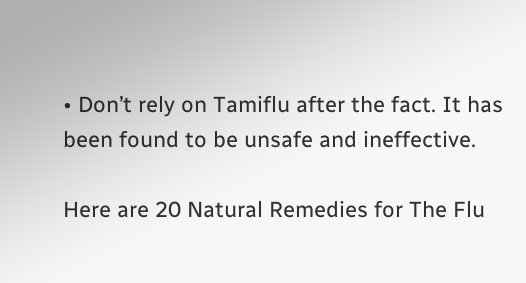• Don’t rely on Tamiflu after the fact. It has been found to be unsafe and ineffective.

Here are 20 Natural Remedies for The Flu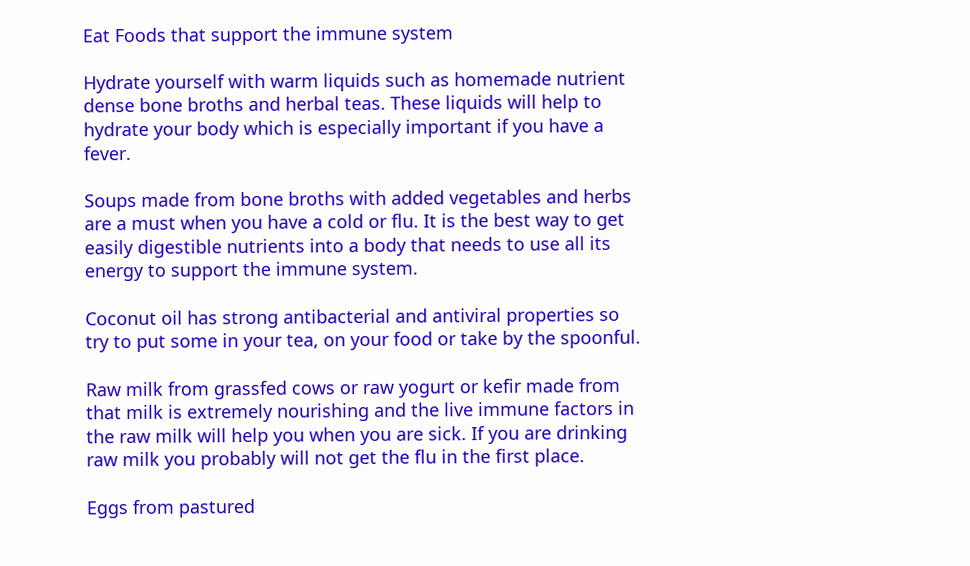Eat Foods that support the immune system

Hydrate yourself with warm liquids such as homemade nutrient dense bone broths and herbal teas. These liquids will help to hydrate your body which is especially important if you have a fever.

Soups made from bone broths with added vegetables and herbs are a must when you have a cold or flu. It is the best way to get easily digestible nutrients into a body that needs to use all its energy to support the immune system.

Coconut oil has strong antibacterial and antiviral properties so try to put some in your tea, on your food or take by the spoonful.

Raw milk from grassfed cows or raw yogurt or kefir made from that milk is extremely nourishing and the live immune factors in the raw milk will help you when you are sick. If you are drinking raw milk you probably will not get the flu in the first place.

Eggs from pastured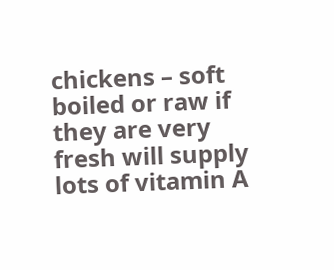chickens – soft boiled or raw if they are very fresh will supply lots of vitamin A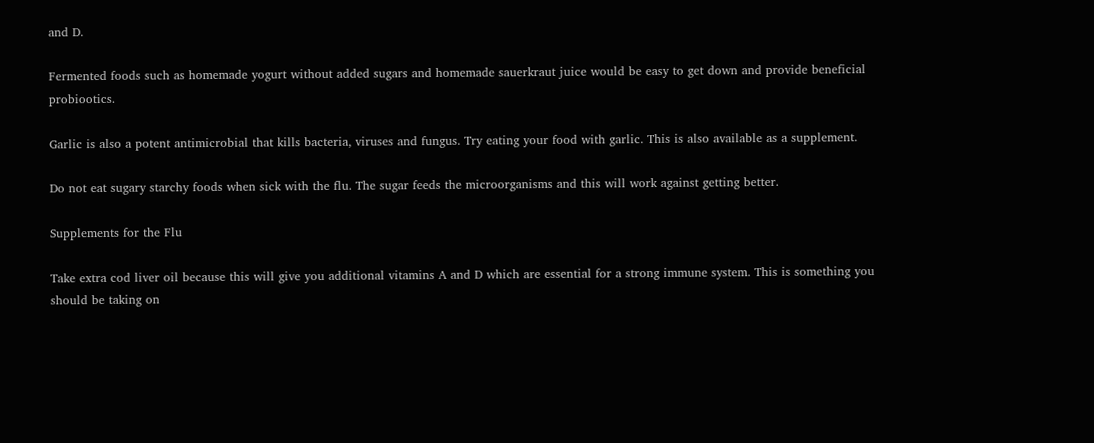and D.

Fermented foods such as homemade yogurt without added sugars and homemade sauerkraut juice would be easy to get down and provide beneficial probiootics.

Garlic is also a potent antimicrobial that kills bacteria, viruses and fungus. Try eating your food with garlic. This is also available as a supplement.

Do not eat sugary starchy foods when sick with the flu. The sugar feeds the microorganisms and this will work against getting better.

Supplements for the Flu

Take extra cod liver oil because this will give you additional vitamins A and D which are essential for a strong immune system. This is something you should be taking on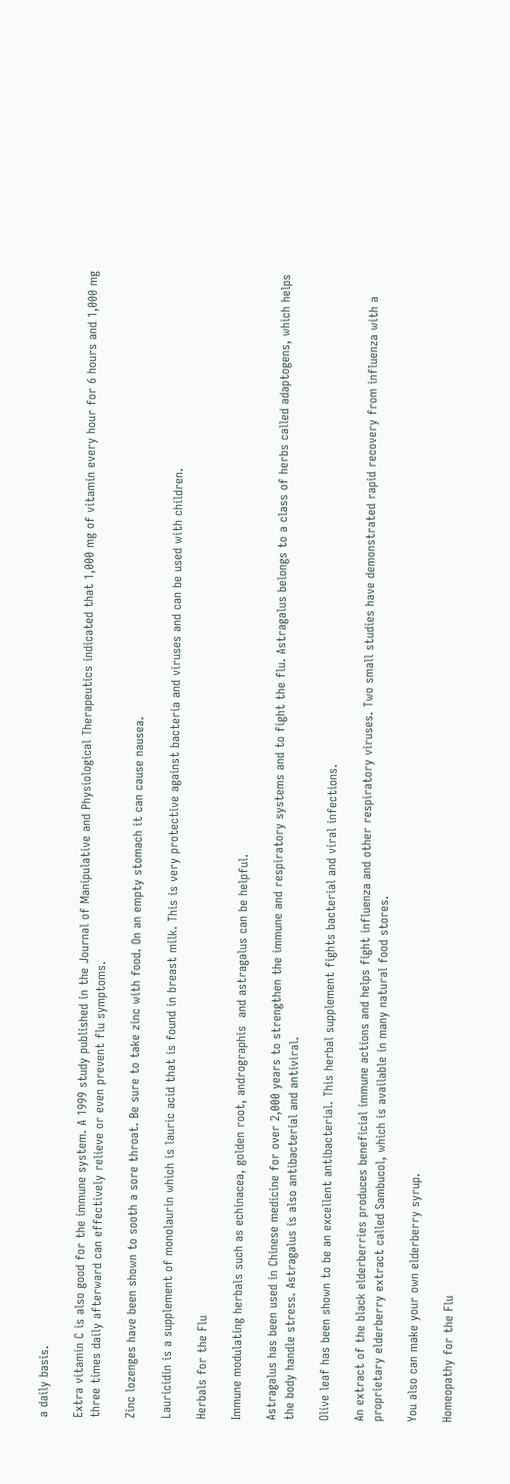a daily basis.

Extra vitamin C is also good for the immune system. A 1999 study published in the Journal of Manipulative and Physiological Therapeutics indicated that 1,000 mg of vitamin every hour for 6 hours and 1,000 mg three times daily afterward can effectively relieve or even prevent flu symptoms.

Zinc lozenges have been shown to sooth a sore throat. Be sure to take zinc with food. On an empty stomach it can cause nausea.

Lauricidin is a supplement of monolaurin which is lauric acid that is found in breast milk. This is very protective against bacteria and viruses and can be used with children.

Herbals for the Flu

Immune modulating herbals such as echinacea, golden root, andrographis  and astragalus can be helpful.

Astragalus has been used in Chinese medicine for over 2,000 years to strengthen the immune and respiratory systems and to fight the flu. Astragalus belongs to a class of herbs called adaptogens, which helps the body handle stress. Astragalus is also antibacterial and antiviral.

Olive leaf has been shown to be an excellent antibacterial. This herbal supplement fights bacterial and viral infections.

An extract of the black elderberries produces beneficial immune actions and helps fight influenza and other respiratory viruses. Two small studies have demonstrated rapid recovery from influenza with a proprietary elderberry extract called Sambucol, which is available in many natural food stores.

You also can make your own elderberry syrup.

Homeopathy for the Flu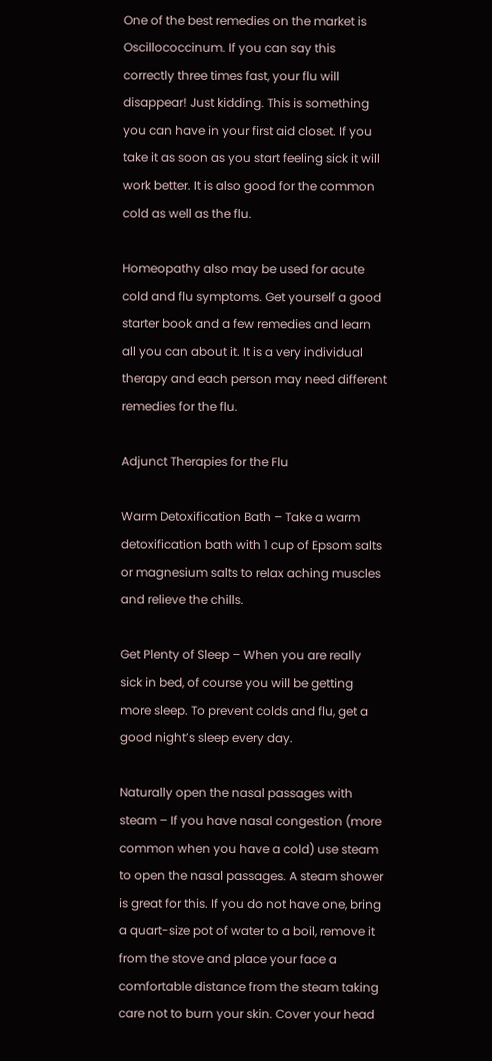One of the best remedies on the market is Oscillococcinum. If you can say this correctly three times fast, your flu will disappear! Just kidding. This is something you can have in your first aid closet. If you take it as soon as you start feeling sick it will work better. It is also good for the common cold as well as the flu.

Homeopathy also may be used for acute cold and flu symptoms. Get yourself a good starter book and a few remedies and learn all you can about it. It is a very individual therapy and each person may need different remedies for the flu.

Adjunct Therapies for the Flu

Warm Detoxification Bath – Take a warm detoxification bath with 1 cup of Epsom salts or magnesium salts to relax aching muscles and relieve the chills.

Get Plenty of Sleep – When you are really sick in bed, of course you will be getting more sleep. To prevent colds and flu, get a good night’s sleep every day.

Naturally open the nasal passages with steam – If you have nasal congestion (more common when you have a cold) use steam to open the nasal passages. A steam shower is great for this. If you do not have one, bring a quart-size pot of water to a boil, remove it from the stove and place your face a comfortable distance from the steam taking care not to burn your skin. Cover your head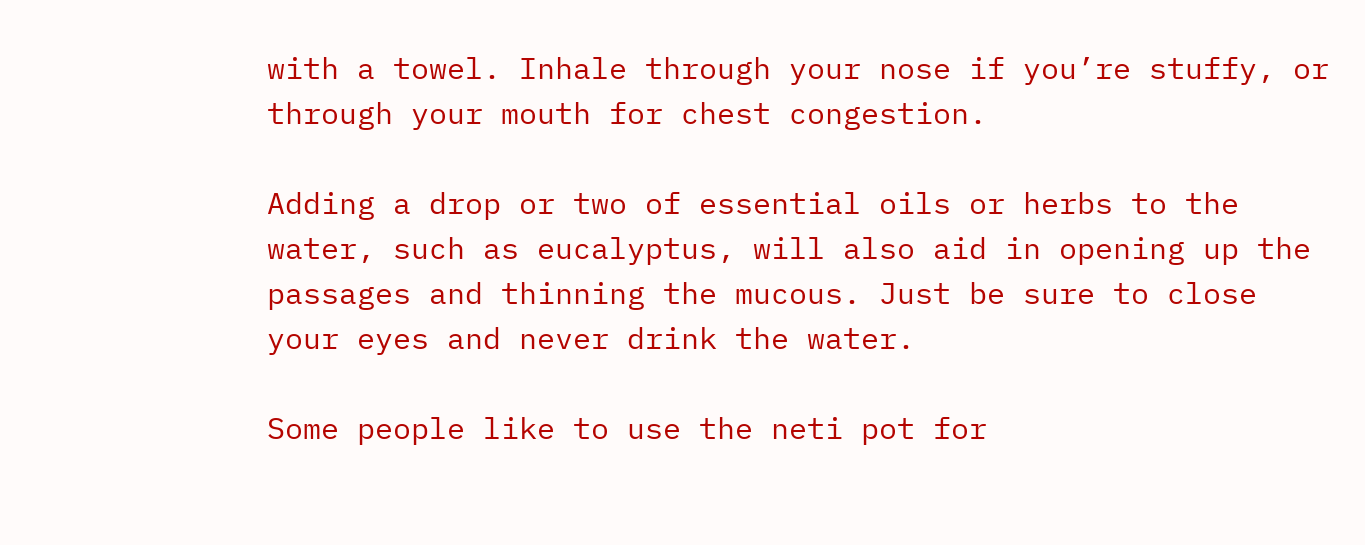with a towel. Inhale through your nose if you’re stuffy, or through your mouth for chest congestion.

Adding a drop or two of essential oils or herbs to the water, such as eucalyptus, will also aid in opening up the passages and thinning the mucous. Just be sure to close your eyes and never drink the water.

Some people like to use the neti pot for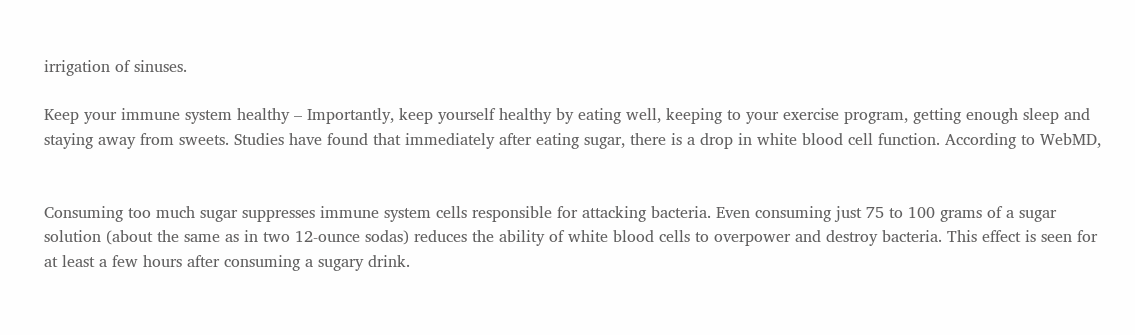irrigation of sinuses.

Keep your immune system healthy – Importantly, keep yourself healthy by eating well, keeping to your exercise program, getting enough sleep and staying away from sweets. Studies have found that immediately after eating sugar, there is a drop in white blood cell function. According to WebMD,


Consuming too much sugar suppresses immune system cells responsible for attacking bacteria. Even consuming just 75 to 100 grams of a sugar solution (about the same as in two 12-ounce sodas) reduces the ability of white blood cells to overpower and destroy bacteria. This effect is seen for at least a few hours after consuming a sugary drink.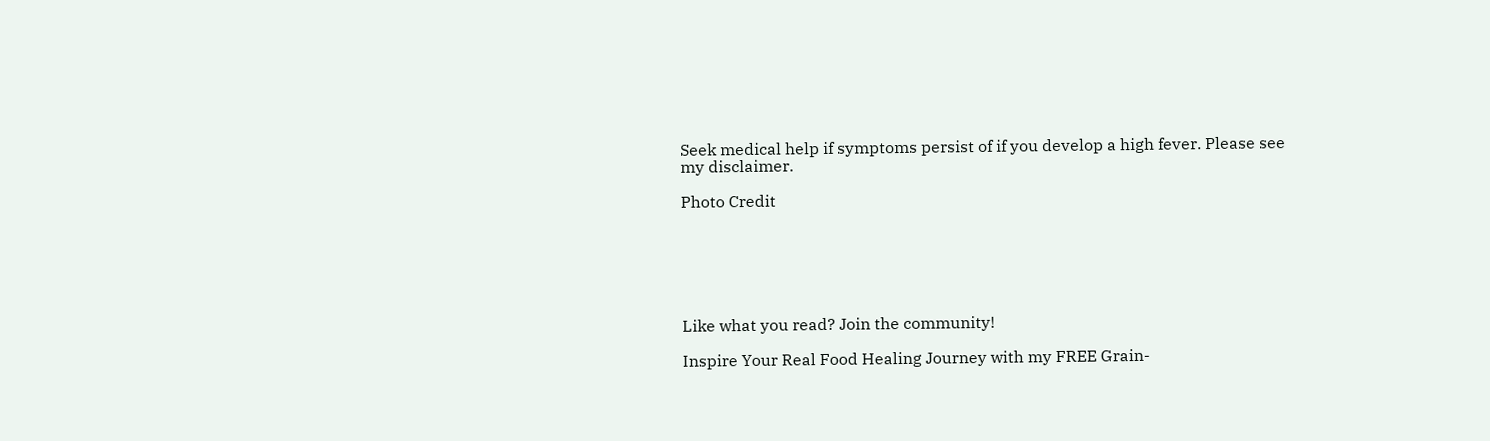Seek medical help if symptoms persist of if you develop a high fever. Please see my disclaimer.

Photo Credit






Like what you read? Join the community!

Inspire Your Real Food Healing Journey with my FREE Grain-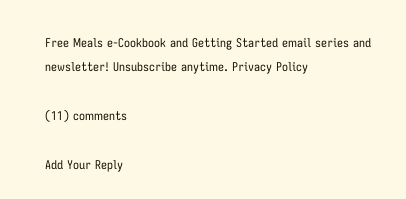Free Meals e-Cookbook and Getting Started email series and newsletter! Unsubscribe anytime. Privacy Policy

(11) comments

Add Your Reply